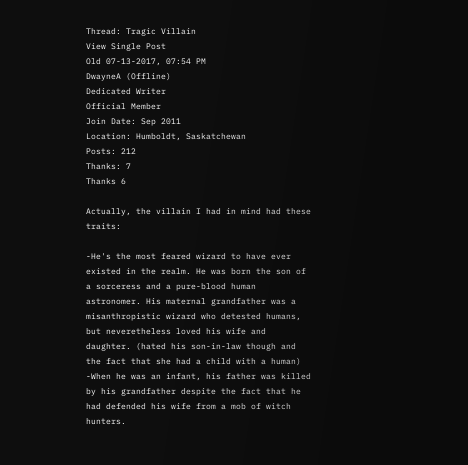Thread: Tragic Villain
View Single Post
Old 07-13-2017, 07:54 PM
DwayneA (Offline)
Dedicated Writer
Official Member
Join Date: Sep 2011
Location: Humboldt, Saskatchewan
Posts: 212
Thanks: 7
Thanks 6

Actually, the villain I had in mind had these traits:

-He's the most feared wizard to have ever existed in the realm. He was born the son of a sorceress and a pure-blood human astronomer. His maternal grandfather was a misanthropistic wizard who detested humans, but neveretheless loved his wife and daughter. (hated his son-in-law though and the fact that she had a child with a human)
-When he was an infant, his father was killed by his grandfather despite the fact that he had defended his wife from a mob of witch hunters.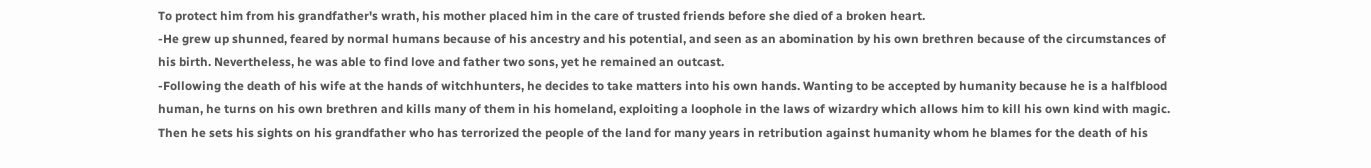To protect him from his grandfather's wrath, his mother placed him in the care of trusted friends before she died of a broken heart.
-He grew up shunned, feared by normal humans because of his ancestry and his potential, and seen as an abomination by his own brethren because of the circumstances of his birth. Nevertheless, he was able to find love and father two sons, yet he remained an outcast.
-Following the death of his wife at the hands of witchhunters, he decides to take matters into his own hands. Wanting to be accepted by humanity because he is a halfblood human, he turns on his own brethren and kills many of them in his homeland, exploiting a loophole in the laws of wizardry which allows him to kill his own kind with magic. Then he sets his sights on his grandfather who has terrorized the people of the land for many years in retribution against humanity whom he blames for the death of his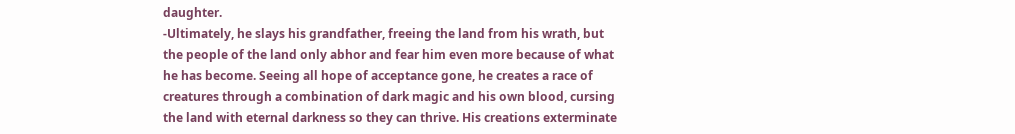daughter.
-Ultimately, he slays his grandfather, freeing the land from his wrath, but the people of the land only abhor and fear him even more because of what he has become. Seeing all hope of acceptance gone, he creates a race of creatures through a combination of dark magic and his own blood, cursing the land with eternal darkness so they can thrive. His creations exterminate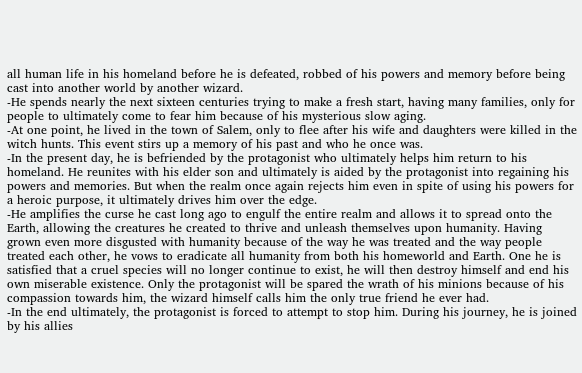all human life in his homeland before he is defeated, robbed of his powers and memory before being cast into another world by another wizard.
-He spends nearly the next sixteen centuries trying to make a fresh start, having many families, only for people to ultimately come to fear him because of his mysterious slow aging.
-At one point, he lived in the town of Salem, only to flee after his wife and daughters were killed in the witch hunts. This event stirs up a memory of his past and who he once was.
-In the present day, he is befriended by the protagonist who ultimately helps him return to his homeland. He reunites with his elder son and ultimately is aided by the protagonist into regaining his powers and memories. But when the realm once again rejects him even in spite of using his powers for a heroic purpose, it ultimately drives him over the edge.
-He amplifies the curse he cast long ago to engulf the entire realm and allows it to spread onto the Earth, allowing the creatures he created to thrive and unleash themselves upon humanity. Having grown even more disgusted with humanity because of the way he was treated and the way people treated each other, he vows to eradicate all humanity from both his homeworld and Earth. One he is satisfied that a cruel species will no longer continue to exist, he will then destroy himself and end his own miserable existence. Only the protagonist will be spared the wrath of his minions because of his compassion towards him, the wizard himself calls him the only true friend he ever had.
-In the end ultimately, the protagonist is forced to attempt to stop him. During his journey, he is joined by his allies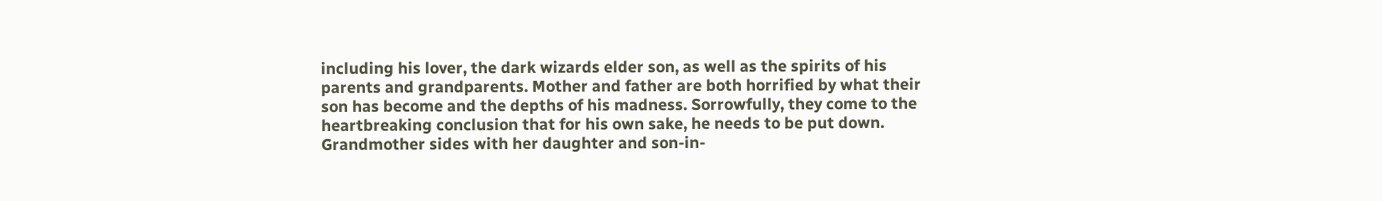including his lover, the dark wizards elder son, as well as the spirits of his parents and grandparents. Mother and father are both horrified by what their son has become and the depths of his madness. Sorrowfully, they come to the heartbreaking conclusion that for his own sake, he needs to be put down. Grandmother sides with her daughter and son-in-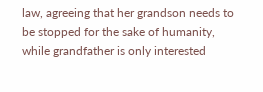law, agreeing that her grandson needs to be stopped for the sake of humanity, while grandfather is only interested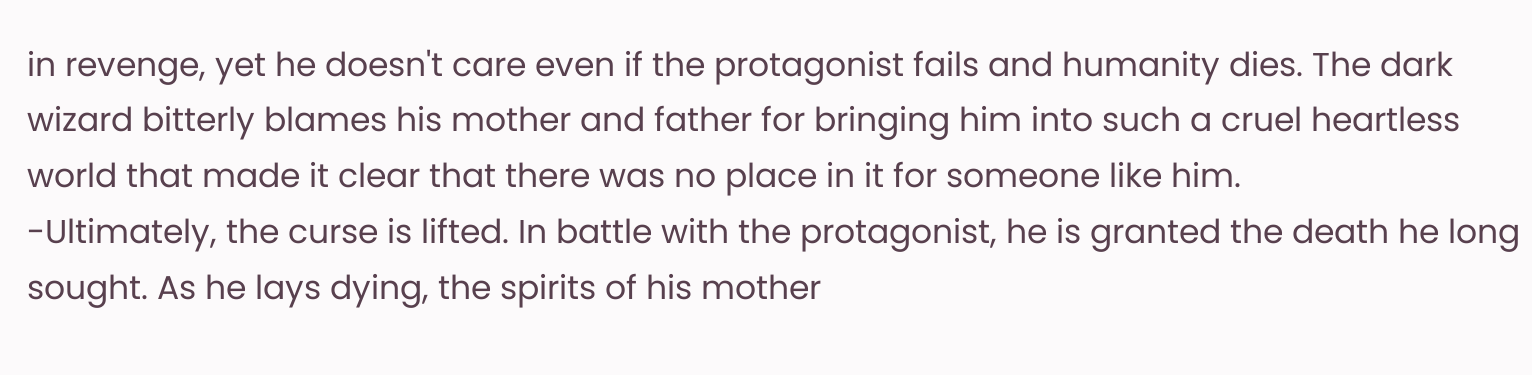in revenge, yet he doesn't care even if the protagonist fails and humanity dies. The dark wizard bitterly blames his mother and father for bringing him into such a cruel heartless world that made it clear that there was no place in it for someone like him.
-Ultimately, the curse is lifted. In battle with the protagonist, he is granted the death he long sought. As he lays dying, the spirits of his mother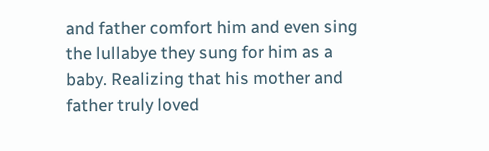and father comfort him and even sing the lullabye they sung for him as a baby. Realizing that his mother and father truly loved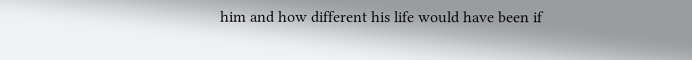him and how different his life would have been if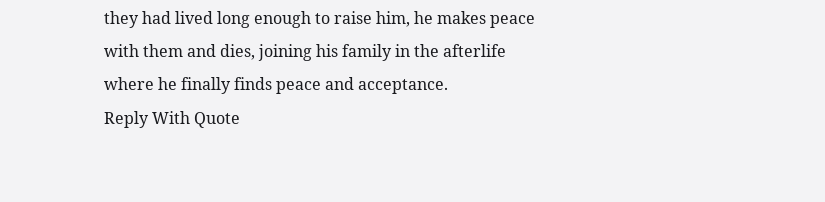they had lived long enough to raise him, he makes peace with them and dies, joining his family in the afterlife where he finally finds peace and acceptance.
Reply With Quote